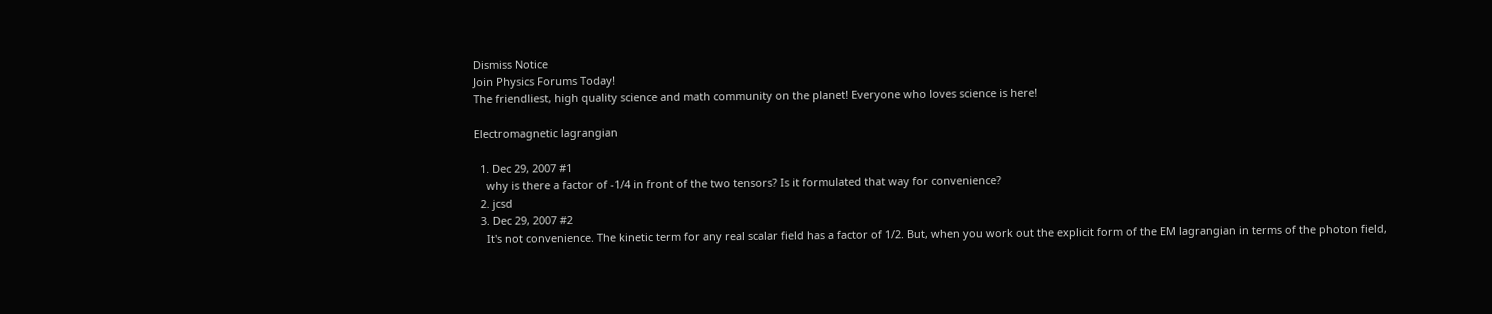Dismiss Notice
Join Physics Forums Today!
The friendliest, high quality science and math community on the planet! Everyone who loves science is here!

Electromagnetic lagrangian

  1. Dec 29, 2007 #1
    why is there a factor of -1/4 in front of the two tensors? Is it formulated that way for convenience?
  2. jcsd
  3. Dec 29, 2007 #2
    It's not convenience. The kinetic term for any real scalar field has a factor of 1/2. But, when you work out the explicit form of the EM lagrangian in terms of the photon field,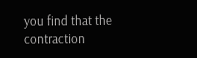you find that the contraction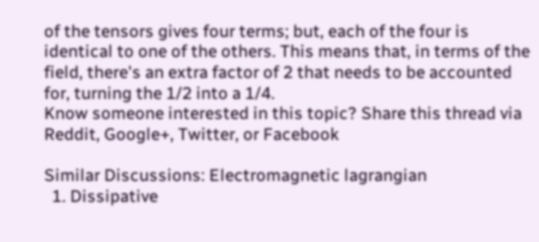of the tensors gives four terms; but, each of the four is identical to one of the others. This means that, in terms of the field, there's an extra factor of 2 that needs to be accounted for, turning the 1/2 into a 1/4.
Know someone interested in this topic? Share this thread via Reddit, Google+, Twitter, or Facebook

Similar Discussions: Electromagnetic lagrangian
  1. Dissipative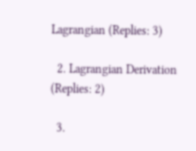Lagrangian (Replies: 3)

  2. Lagrangian Derivation (Replies: 2)

  3.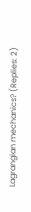Lagrangian mechanics? (Replies: 2)